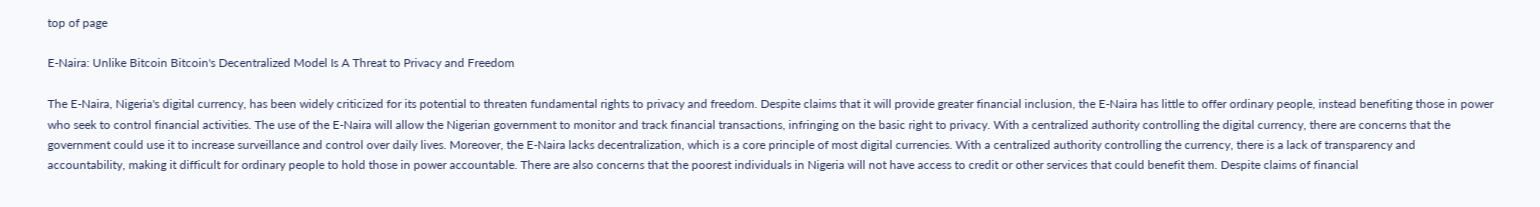top of page

E-Naira: Unlike Bitcoin Bitcoin's Decentralized Model Is A Threat to Privacy and Freedom

The E-Naira, Nigeria's digital currency, has been widely criticized for its potential to threaten fundamental rights to privacy and freedom. Despite claims that it will provide greater financial inclusion, the E-Naira has little to offer ordinary people, instead benefiting those in power who seek to control financial activities. The use of the E-Naira will allow the Nigerian government to monitor and track financial transactions, infringing on the basic right to privacy. With a centralized authority controlling the digital currency, there are concerns that the government could use it to increase surveillance and control over daily lives. Moreover, the E-Naira lacks decentralization, which is a core principle of most digital currencies. With a centralized authority controlling the currency, there is a lack of transparency and accountability, making it difficult for ordinary people to hold those in power accountable. There are also concerns that the poorest individuals in Nigeria will not have access to credit or other services that could benefit them. Despite claims of financial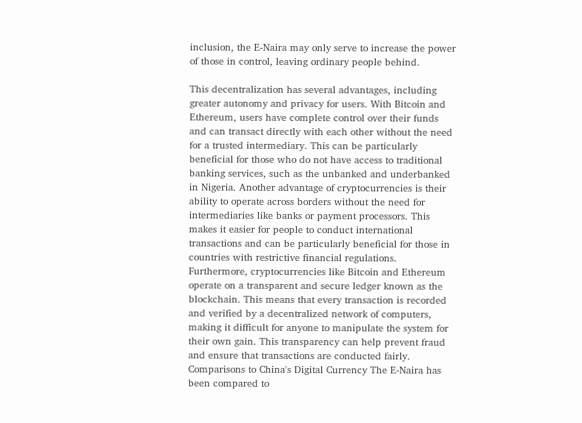inclusion, the E-Naira may only serve to increase the power of those in control, leaving ordinary people behind.

This decentralization has several advantages, including greater autonomy and privacy for users. With Bitcoin and Ethereum, users have complete control over their funds and can transact directly with each other without the need for a trusted intermediary. This can be particularly beneficial for those who do not have access to traditional banking services, such as the unbanked and underbanked in Nigeria. Another advantage of cryptocurrencies is their ability to operate across borders without the need for intermediaries like banks or payment processors. This makes it easier for people to conduct international transactions and can be particularly beneficial for those in countries with restrictive financial regulations. Furthermore, cryptocurrencies like Bitcoin and Ethereum operate on a transparent and secure ledger known as the blockchain. This means that every transaction is recorded and verified by a decentralized network of computers, making it difficult for anyone to manipulate the system for their own gain. This transparency can help prevent fraud and ensure that transactions are conducted fairly. Comparisons to China's Digital Currency The E-Naira has been compared to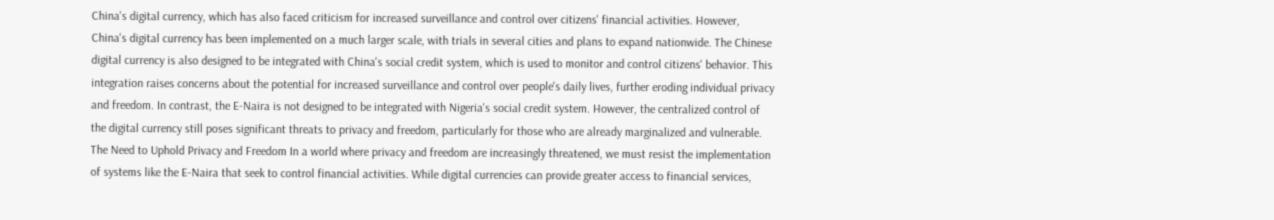China's digital currency, which has also faced criticism for increased surveillance and control over citizens' financial activities. However, China's digital currency has been implemented on a much larger scale, with trials in several cities and plans to expand nationwide. The Chinese digital currency is also designed to be integrated with China's social credit system, which is used to monitor and control citizens' behavior. This integration raises concerns about the potential for increased surveillance and control over people's daily lives, further eroding individual privacy and freedom. In contrast, the E-Naira is not designed to be integrated with Nigeria's social credit system. However, the centralized control of the digital currency still poses significant threats to privacy and freedom, particularly for those who are already marginalized and vulnerable. The Need to Uphold Privacy and Freedom In a world where privacy and freedom are increasingly threatened, we must resist the implementation of systems like the E-Naira that seek to control financial activities. While digital currencies can provide greater access to financial services,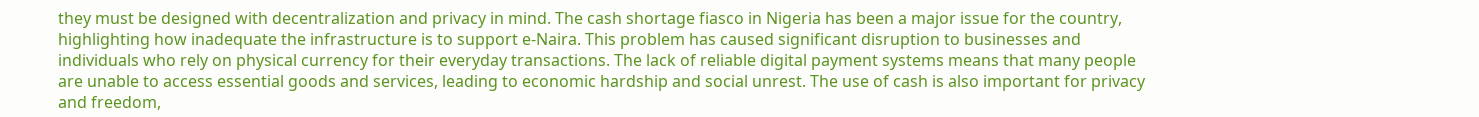they must be designed with decentralization and privacy in mind. The cash shortage fiasco in Nigeria has been a major issue for the country, highlighting how inadequate the infrastructure is to support e-Naira. This problem has caused significant disruption to businesses and individuals who rely on physical currency for their everyday transactions. The lack of reliable digital payment systems means that many people are unable to access essential goods and services, leading to economic hardship and social unrest. The use of cash is also important for privacy and freedom,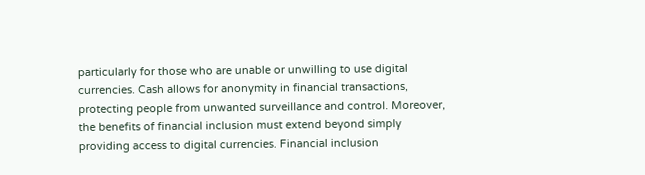particularly for those who are unable or unwilling to use digital currencies. Cash allows for anonymity in financial transactions, protecting people from unwanted surveillance and control. Moreover, the benefits of financial inclusion must extend beyond simply providing access to digital currencies. Financial inclusion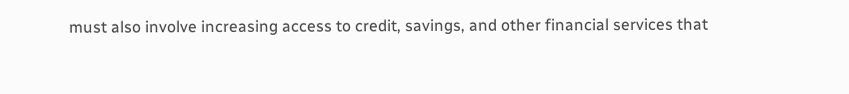must also involve increasing access to credit, savings, and other financial services that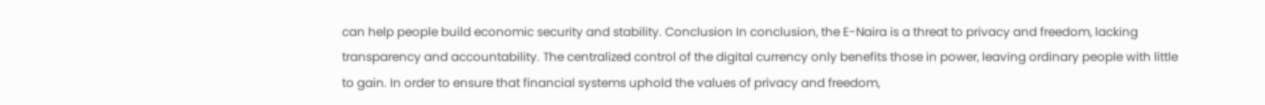can help people build economic security and stability. Conclusion In conclusion, the E-Naira is a threat to privacy and freedom, lacking transparency and accountability. The centralized control of the digital currency only benefits those in power, leaving ordinary people with little to gain. In order to ensure that financial systems uphold the values of privacy and freedom,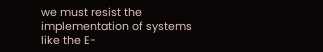we must resist the implementation of systems like the E-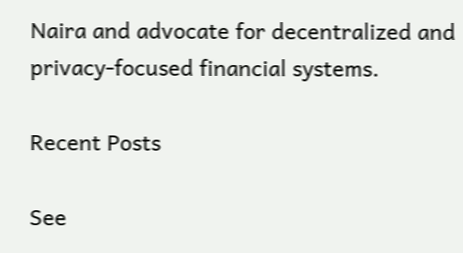Naira and advocate for decentralized and privacy-focused financial systems.

Recent Posts

See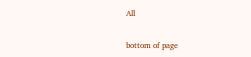All


bottom of page